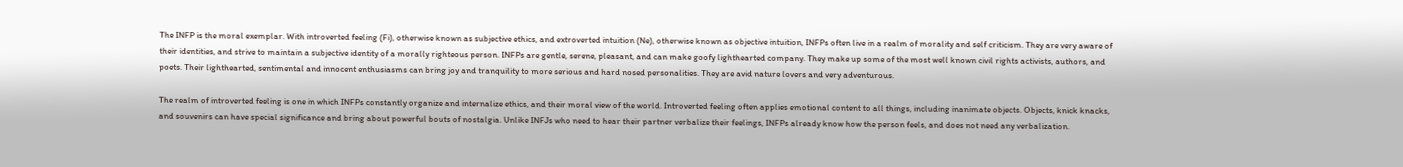The INFP is the moral exemplar. With introverted feeling (Fi), otherwise known as subjective ethics, and extroverted intuition (Ne), otherwise known as objective intuition, INFPs often live in a realm of morality and self criticism. They are very aware of their identities, and strive to maintain a subjective identity of a morally righteous person. INFPs are gentle, serene, pleasant, and can make goofy lighthearted company. They make up some of the most well known civil rights activists, authors, and poets. Their lighthearted, sentimental and innocent enthusiasms can bring joy and tranquility to more serious and hard nosed personalities. They are avid nature lovers and very adventurous.

The realm of introverted feeling is one in which INFPs constantly organize and internalize ethics, and their moral view of the world. Introverted feeling often applies emotional content to all things, including inanimate objects. Objects, knick knacks, and souvenirs can have special significance and bring about powerful bouts of nostalgia. Unlike INFJs who need to hear their partner verbalize their feelings, INFPs already know how the person feels, and does not need any verbalization.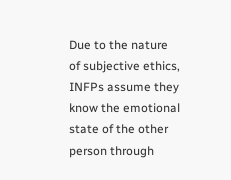Due to the nature of subjective ethics, INFPs assume they know the emotional state of the other person through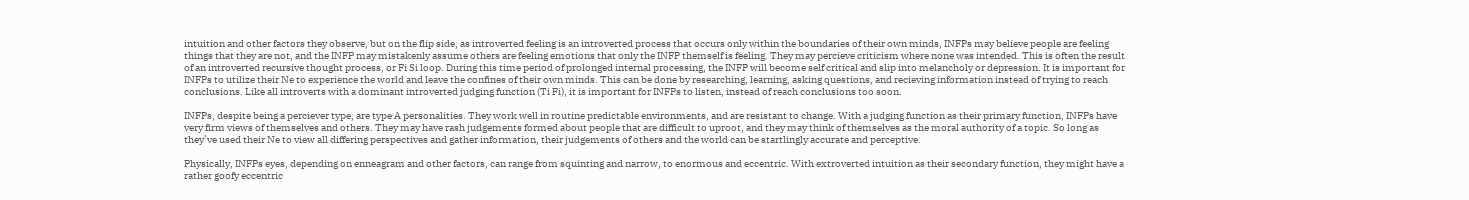intuition and other factors they observe, but on the flip side, as introverted feeling is an introverted process that occurs only within the boundaries of their own minds, INFPs may believe people are feeling things that they are not, and the INFP may mistakenly assume others are feeling emotions that only the INFP themself is feeling. They may percieve criticism where none was intended. This is often the result of an introverted recursive thought process, or Fi Si loop. During this time period of prolonged internal processing, the INFP will become self critical and slip into melancholy or depression. It is important for INFPs to utilize their Ne to experience the world and leave the confines of their own minds. This can be done by researching, learning, asking questions, and recieving information instead of trying to reach conclusions. Like all introverts with a dominant introverted judging function (Ti Fi), it is important for INFPs to listen, instead of reach conclusions too soon.

INFPs, despite being a perciever type, are type A personalities. They work well in routine predictable environments, and are resistant to change. With a judging function as their primary function, INFPs have very firm views of themselves and others. They may have rash judgements formed about people that are difficult to uproot, and they may think of themselves as the moral authority of a topic. So long as they’ve used their Ne to view all differing perspectives and gather information, their judgements of others and the world can be startlingly accurate and perceptive.

Physically, INFPs eyes, depending on enneagram and other factors, can range from squinting and narrow, to enormous and eccentric. With extroverted intuition as their secondary function, they might have a rather goofy eccentric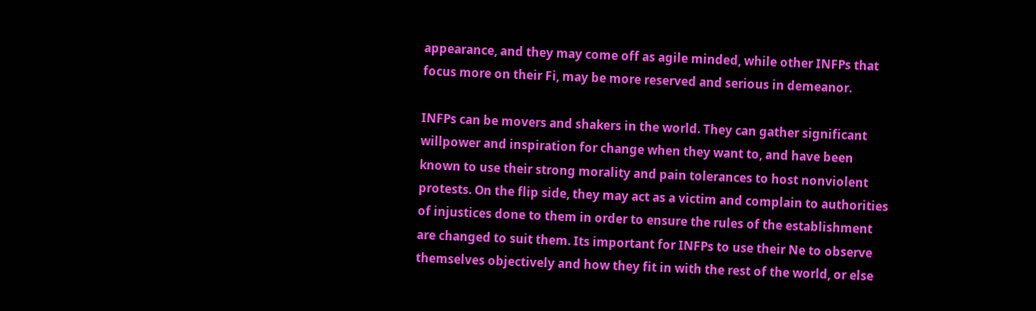appearance, and they may come off as agile minded, while other INFPs that focus more on their Fi, may be more reserved and serious in demeanor.

INFPs can be movers and shakers in the world. They can gather significant willpower and inspiration for change when they want to, and have been known to use their strong morality and pain tolerances to host nonviolent protests. On the flip side, they may act as a victim and complain to authorities of injustices done to them in order to ensure the rules of the establishment are changed to suit them. Its important for INFPs to use their Ne to observe themselves objectively and how they fit in with the rest of the world, or else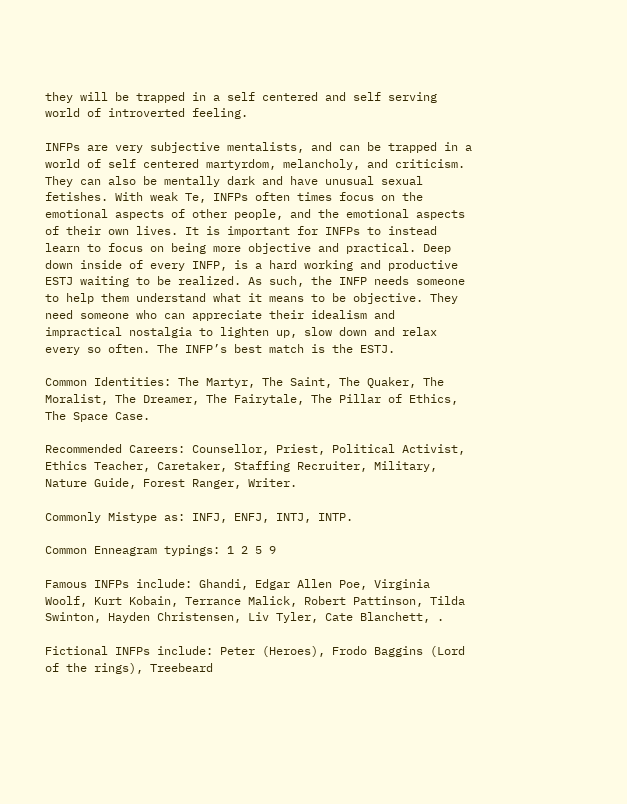they will be trapped in a self centered and self serving world of introverted feeling.

INFPs are very subjective mentalists, and can be trapped in a world of self centered martyrdom, melancholy, and criticism. They can also be mentally dark and have unusual sexual fetishes. With weak Te, INFPs often times focus on the emotional aspects of other people, and the emotional aspects of their own lives. It is important for INFPs to instead learn to focus on being more objective and practical. Deep down inside of every INFP, is a hard working and productive ESTJ waiting to be realized. As such, the INFP needs someone to help them understand what it means to be objective. They need someone who can appreciate their idealism and impractical nostalgia to lighten up, slow down and relax every so often. The INFP’s best match is the ESTJ.

Common Identities: The Martyr, The Saint, The Quaker, The Moralist, The Dreamer, The Fairytale, The Pillar of Ethics, The Space Case.

Recommended Careers: Counsellor, Priest, Political Activist, Ethics Teacher, Caretaker, Staffing Recruiter, Military, Nature Guide, Forest Ranger, Writer.

Commonly Mistype as: INFJ, ENFJ, INTJ, INTP.

Common Enneagram typings: 1 2 5 9

Famous INFPs include: Ghandi, Edgar Allen Poe, Virginia Woolf, Kurt Kobain, Terrance Malick, Robert Pattinson, Tilda Swinton, Hayden Christensen, Liv Tyler, Cate Blanchett, .

Fictional INFPs include: Peter (Heroes), Frodo Baggins (Lord of the rings), Treebeard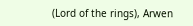(Lord of the rings), Arwen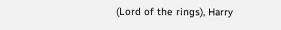(Lord of the rings), Harry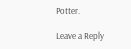Potter.

Leave a Reply